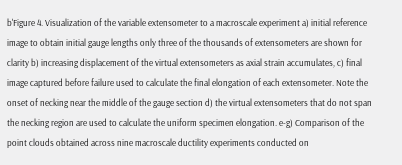b'Figure 4. Visualization of the variable extensometer to a macroscale experiment a) initial reference image to obtain initial gauge lengths only three of the thousands of extensometers are shown for clarity b) increasing displacement of the virtual extensometers as axial strain accumulates, c) final image captured before failure used to calculate the final elongation of each extensometer. Note the onset of necking near the middle of the gauge section d) the virtual extensometers that do not span the necking region are used to calculate the uniform specimen elongation. e-g) Comparison of the point clouds obtained across nine macroscale ductility experiments conducted on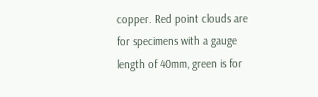copper. Red point clouds are for specimens with a gauge length of 40mm, green is for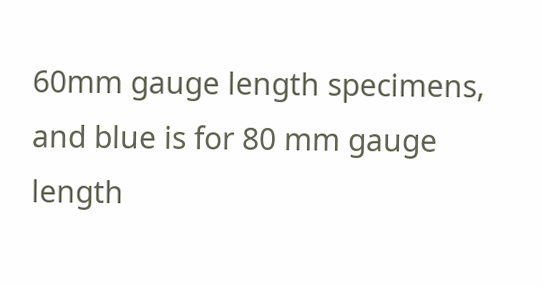60mm gauge length specimens, and blue is for 80 mm gauge length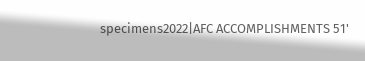specimens2022|AFC ACCOMPLISHMENTS 51'